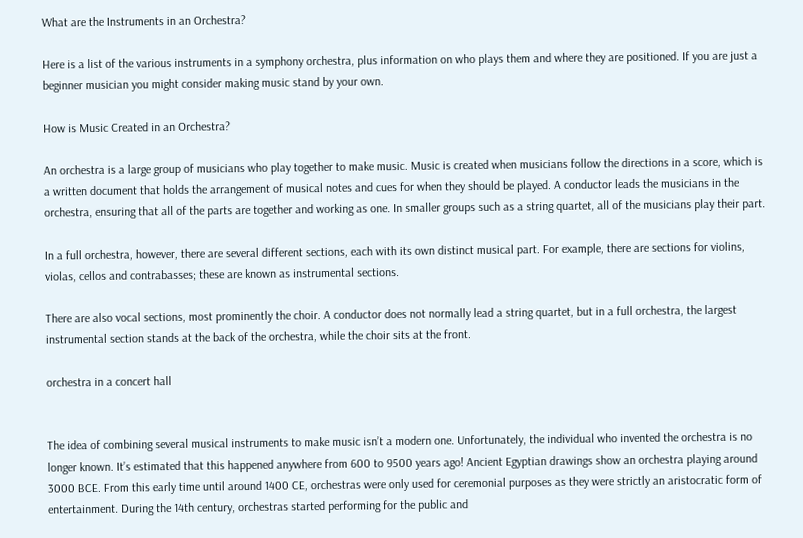What are the Instruments in an Orchestra?

Here is a list of the various instruments in a symphony orchestra, plus information on who plays them and where they are positioned. If you are just a beginner musician you might consider making music stand by your own.

How is Music Created in an Orchestra?

An orchestra is a large group of musicians who play together to make music. Music is created when musicians follow the directions in a score, which is a written document that holds the arrangement of musical notes and cues for when they should be played. A conductor leads the musicians in the orchestra, ensuring that all of the parts are together and working as one. In smaller groups such as a string quartet, all of the musicians play their part.

In a full orchestra, however, there are several different sections, each with its own distinct musical part. For example, there are sections for violins, violas, cellos and contrabasses; these are known as instrumental sections.

There are also vocal sections, most prominently the choir. A conductor does not normally lead a string quartet, but in a full orchestra, the largest instrumental section stands at the back of the orchestra, while the choir sits at the front.

orchestra in a concert hall


The idea of combining several musical instruments to make music isn’t a modern one. Unfortunately, the individual who invented the orchestra is no longer known. It’s estimated that this happened anywhere from 600 to 9500 years ago! Ancient Egyptian drawings show an orchestra playing around 3000 BCE. From this early time until around 1400 CE, orchestras were only used for ceremonial purposes as they were strictly an aristocratic form of entertainment. During the 14th century, orchestras started performing for the public and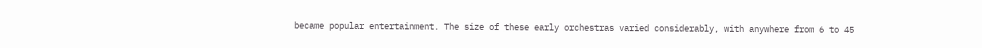became popular entertainment. The size of these early orchestras varied considerably, with anywhere from 6 to 45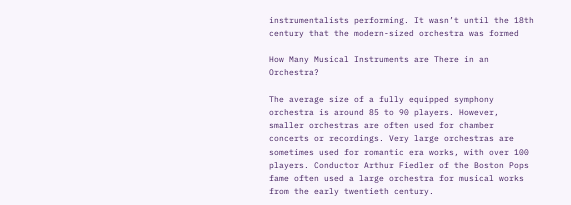instrumentalists performing. It wasn’t until the 18th century that the modern-sized orchestra was formed

How Many Musical Instruments are There in an Orchestra?

The average size of a fully equipped symphony orchestra is around 85 to 90 players. However, smaller orchestras are often used for chamber concerts or recordings. Very large orchestras are sometimes used for romantic era works, with over 100 players. Conductor Arthur Fiedler of the Boston Pops fame often used a large orchestra for musical works from the early twentieth century.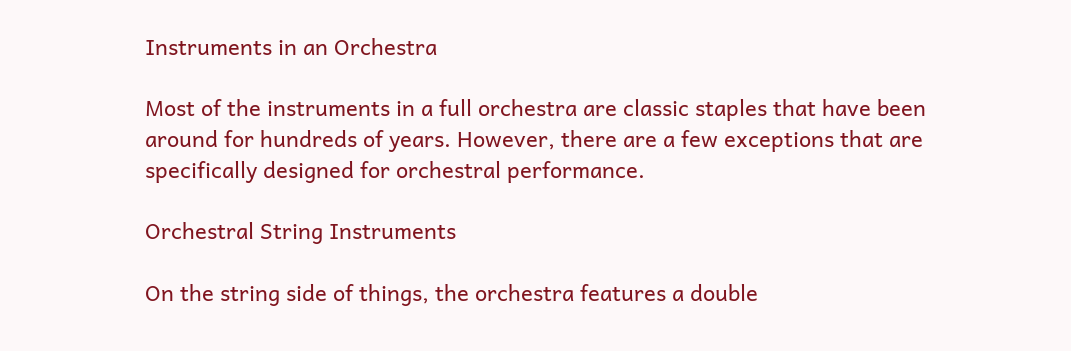Instruments in an Orchestra

Most of the instruments in a full orchestra are classic staples that have been around for hundreds of years. However, there are a few exceptions that are specifically designed for orchestral performance.

Orchestral String Instruments

On the string side of things, the orchestra features a double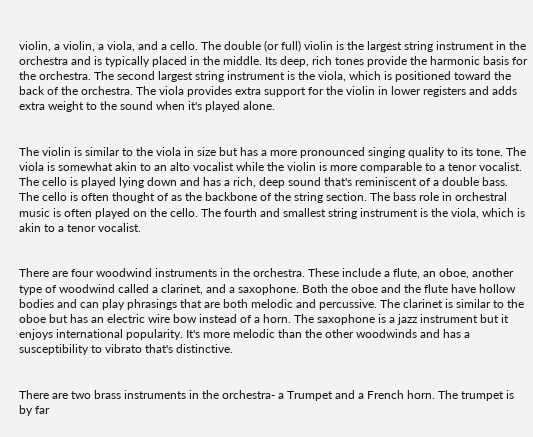violin, a violin, a viola, and a cello. The double (or full) violin is the largest string instrument in the orchestra and is typically placed in the middle. Its deep, rich tones provide the harmonic basis for the orchestra. The second largest string instrument is the viola, which is positioned toward the back of the orchestra. The viola provides extra support for the violin in lower registers and adds extra weight to the sound when it's played alone.


The violin is similar to the viola in size but has a more pronounced singing quality to its tone. The viola is somewhat akin to an alto vocalist while the violin is more comparable to a tenor vocalist. The cello is played lying down and has a rich, deep sound that's reminiscent of a double bass. The cello is often thought of as the backbone of the string section. The bass role in orchestral music is often played on the cello. The fourth and smallest string instrument is the viola, which is akin to a tenor vocalist.


There are four woodwind instruments in the orchestra. These include a flute, an oboe, another type of woodwind called a clarinet, and a saxophone. Both the oboe and the flute have hollow bodies and can play phrasings that are both melodic and percussive. The clarinet is similar to the oboe but has an electric wire bow instead of a horn. The saxophone is a jazz instrument but it enjoys international popularity. It's more melodic than the other woodwinds and has a susceptibility to vibrato that's distinctive.


There are two brass instruments in the orchestra- a Trumpet and a French horn. The trumpet is by far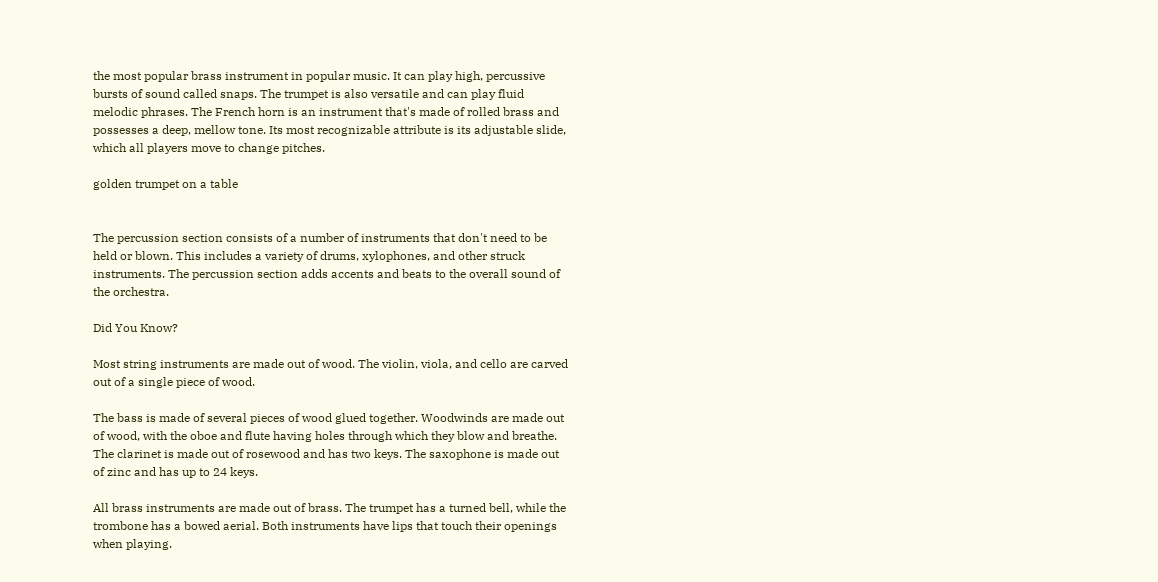the most popular brass instrument in popular music. It can play high, percussive bursts of sound called snaps. The trumpet is also versatile and can play fluid melodic phrases. The French horn is an instrument that's made of rolled brass and possesses a deep, mellow tone. Its most recognizable attribute is its adjustable slide, which all players move to change pitches.

golden trumpet on a table


The percussion section consists of a number of instruments that don't need to be held or blown. This includes a variety of drums, xylophones, and other struck instruments. The percussion section adds accents and beats to the overall sound of the orchestra.

Did You Know?

Most string instruments are made out of wood. The violin, viola, and cello are carved out of a single piece of wood.

The bass is made of several pieces of wood glued together. Woodwinds are made out of wood, with the oboe and flute having holes through which they blow and breathe. The clarinet is made out of rosewood and has two keys. The saxophone is made out of zinc and has up to 24 keys.

All brass instruments are made out of brass. The trumpet has a turned bell, while the trombone has a bowed aerial. Both instruments have lips that touch their openings when playing.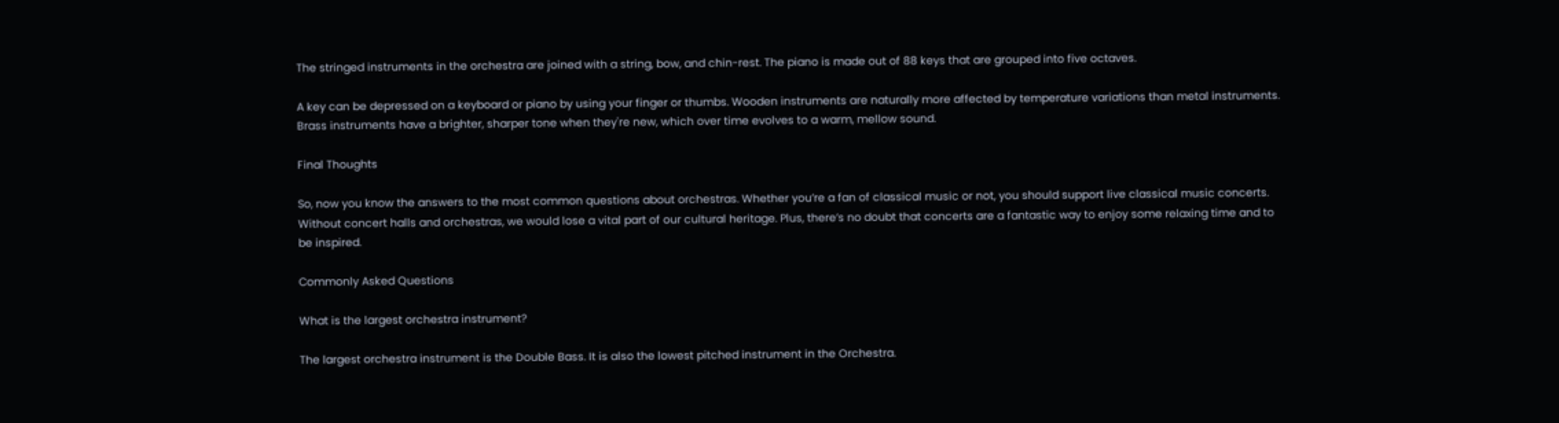The stringed instruments in the orchestra are joined with a string, bow, and chin-rest. The piano is made out of 88 keys that are grouped into five octaves.

A key can be depressed on a keyboard or piano by using your finger or thumbs. Wooden instruments are naturally more affected by temperature variations than metal instruments. Brass instruments have a brighter, sharper tone when they're new, which over time evolves to a warm, mellow sound.

Final Thoughts

So, now you know the answers to the most common questions about orchestras. Whether you’re a fan of classical music or not, you should support live classical music concerts. Without concert halls and orchestras, we would lose a vital part of our cultural heritage. Plus, there’s no doubt that concerts are a fantastic way to enjoy some relaxing time and to be inspired.

Commonly Asked Questions

What is the largest orchestra instrument?

The largest orchestra instrument is the Double Bass. It is also the lowest pitched instrument in the Orchestra.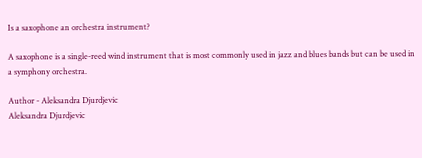Is a saxophone an orchestra instrument?

A saxophone is a single-reed wind instrument that is most commonly used in jazz and blues bands but can be used in a symphony orchestra.

Author - Aleksandra Djurdjevic
Aleksandra Djurdjevic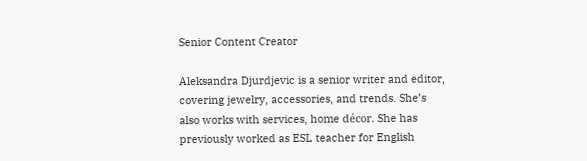Senior Content Creator

Aleksandra Djurdjevic is a senior writer and editor, covering jewelry, accessories, and trends. She’s also works with services, home décor. She has previously worked as ESL teacher for English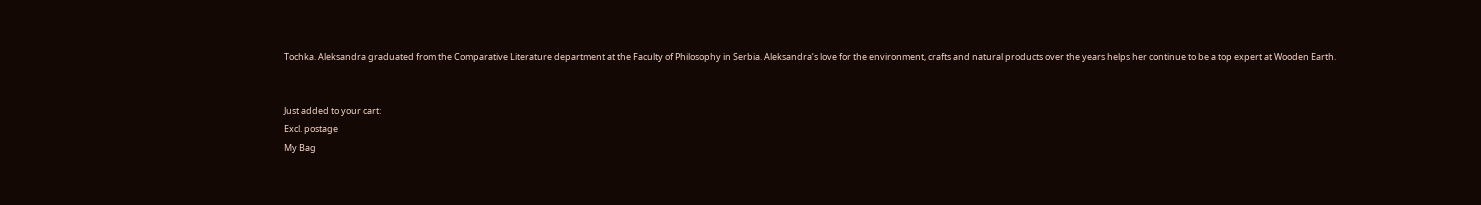Tochka. Aleksandra graduated from the Comparative Literature department at the Faculty of Philosophy in Serbia. Aleksandra’s love for the environment, crafts and natural products over the years helps her continue to be a top expert at Wooden Earth.


Just added to your cart:
Excl. postage
My Bag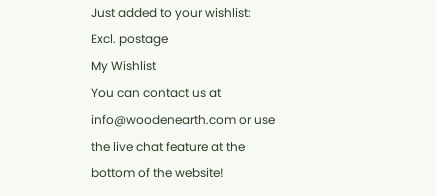Just added to your wishlist:
Excl. postage
My Wishlist
You can contact us at info@woodenearth.com or use the live chat feature at the bottom of the website!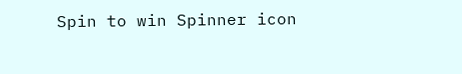Spin to win Spinner icon